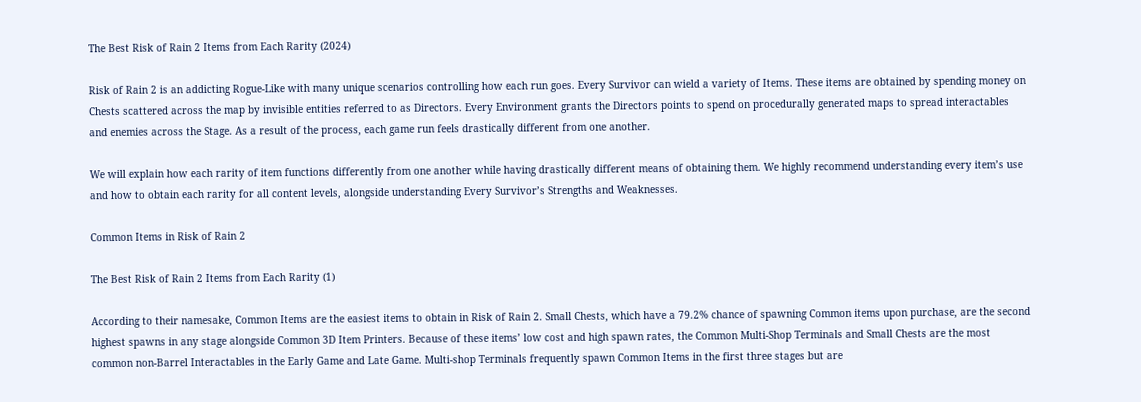The Best Risk of Rain 2 Items from Each Rarity (2024)

Risk of Rain 2 is an addicting Rogue-Like with many unique scenarios controlling how each run goes. Every Survivor can wield a variety of Items. These items are obtained by spending money on Chests scattered across the map by invisible entities referred to as Directors. Every Environment grants the Directors points to spend on procedurally generated maps to spread interactables and enemies across the Stage. As a result of the process, each game run feels drastically different from one another.

We will explain how each rarity of item functions differently from one another while having drastically different means of obtaining them. We highly recommend understanding every item’s use and how to obtain each rarity for all content levels, alongside understanding Every Survivor’s Strengths and Weaknesses.

Common Items in Risk of Rain 2

The Best Risk of Rain 2 Items from Each Rarity (1)

According to their namesake, Common Items are the easiest items to obtain in Risk of Rain 2. Small Chests, which have a 79.2% chance of spawning Common items upon purchase, are the second highest spawns in any stage alongside Common 3D Item Printers. Because of these items’ low cost and high spawn rates, the Common Multi-Shop Terminals and Small Chests are the most common non-Barrel Interactables in the Early Game and Late Game. Multi-shop Terminals frequently spawn Common Items in the first three stages but are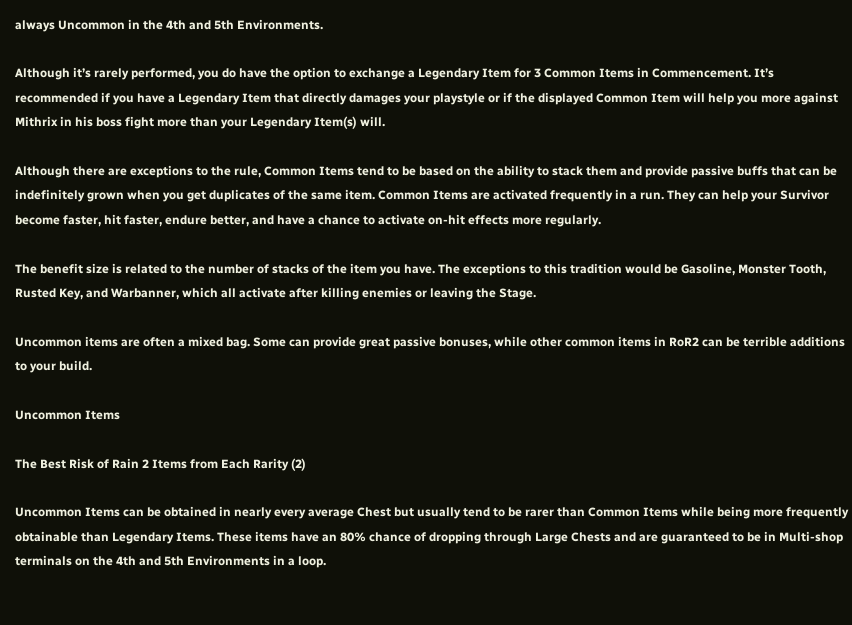always Uncommon in the 4th and 5th Environments.

Although it’s rarely performed, you do have the option to exchange a Legendary Item for 3 Common Items in Commencement. It’s recommended if you have a Legendary Item that directly damages your playstyle or if the displayed Common Item will help you more against Mithrix in his boss fight more than your Legendary Item(s) will.

Although there are exceptions to the rule, Common Items tend to be based on the ability to stack them and provide passive buffs that can be indefinitely grown when you get duplicates of the same item. Common Items are activated frequently in a run. They can help your Survivor become faster, hit faster, endure better, and have a chance to activate on-hit effects more regularly.

The benefit size is related to the number of stacks of the item you have. The exceptions to this tradition would be Gasoline, Monster Tooth, Rusted Key, and Warbanner, which all activate after killing enemies or leaving the Stage.

Uncommon items are often a mixed bag. Some can provide great passive bonuses, while other common items in RoR2 can be terrible additions to your build.

Uncommon Items

The Best Risk of Rain 2 Items from Each Rarity (2)

Uncommon Items can be obtained in nearly every average Chest but usually tend to be rarer than Common Items while being more frequently obtainable than Legendary Items. These items have an 80% chance of dropping through Large Chests and are guaranteed to be in Multi-shop terminals on the 4th and 5th Environments in a loop.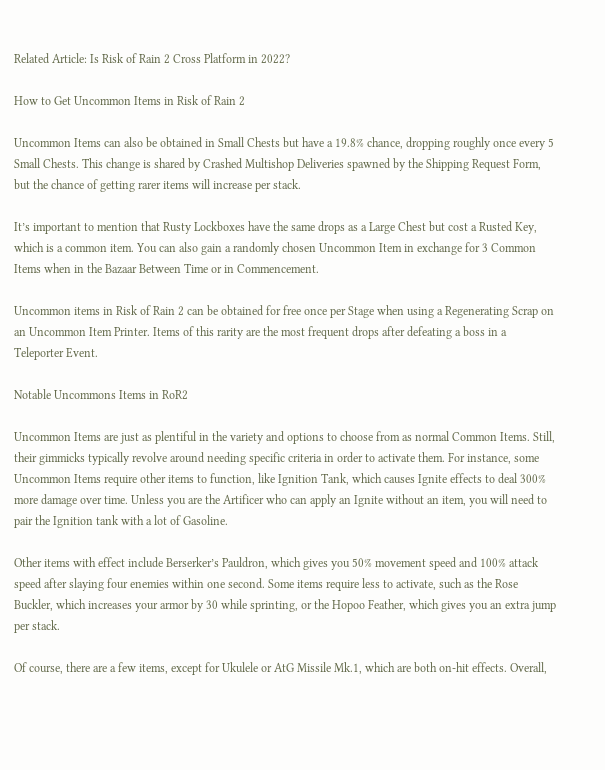Related Article: Is Risk of Rain 2 Cross Platform in 2022?

How to Get Uncommon Items in Risk of Rain 2

Uncommon Items can also be obtained in Small Chests but have a 19.8% chance, dropping roughly once every 5 Small Chests. This change is shared by Crashed Multishop Deliveries spawned by the Shipping Request Form, but the chance of getting rarer items will increase per stack.

It’s important to mention that Rusty Lockboxes have the same drops as a Large Chest but cost a Rusted Key, which is a common item. You can also gain a randomly chosen Uncommon Item in exchange for 3 Common Items when in the Bazaar Between Time or in Commencement.

Uncommon items in Risk of Rain 2 can be obtained for free once per Stage when using a Regenerating Scrap on an Uncommon Item Printer. Items of this rarity are the most frequent drops after defeating a boss in a Teleporter Event.

Notable Uncommons Items in RoR2

Uncommon Items are just as plentiful in the variety and options to choose from as normal Common Items. Still, their gimmicks typically revolve around needing specific criteria in order to activate them. For instance, some Uncommon Items require other items to function, like Ignition Tank, which causes Ignite effects to deal 300% more damage over time. Unless you are the Artificer who can apply an Ignite without an item, you will need to pair the Ignition tank with a lot of Gasoline.

Other items with effect include Berserker’s Pauldron, which gives you 50% movement speed and 100% attack speed after slaying four enemies within one second. Some items require less to activate, such as the Rose Buckler, which increases your armor by 30 while sprinting, or the Hopoo Feather, which gives you an extra jump per stack.

Of course, there are a few items, except for Ukulele or AtG Missile Mk.1, which are both on-hit effects. Overall,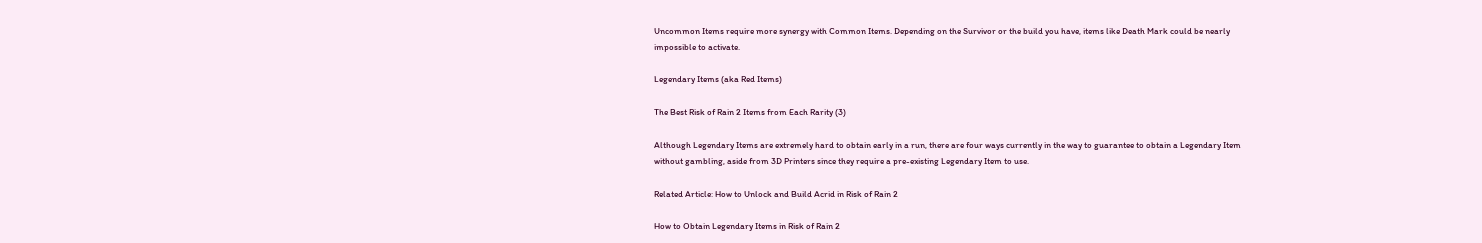Uncommon Items require more synergy with Common Items. Depending on the Survivor or the build you have, items like Death Mark could be nearly impossible to activate.

Legendary Items (aka Red Items)

The Best Risk of Rain 2 Items from Each Rarity (3)

Although Legendary Items are extremely hard to obtain early in a run, there are four ways currently in the way to guarantee to obtain a Legendary Item without gambling, aside from 3D Printers since they require a pre-existing Legendary Item to use.

Related Article: How to Unlock and Build Acrid in Risk of Rain 2

How to Obtain Legendary Items in Risk of Rain 2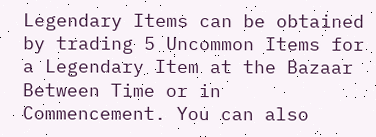Legendary Items can be obtained by trading 5 Uncommon Items for a Legendary Item at the Bazaar Between Time or in Commencement. You can also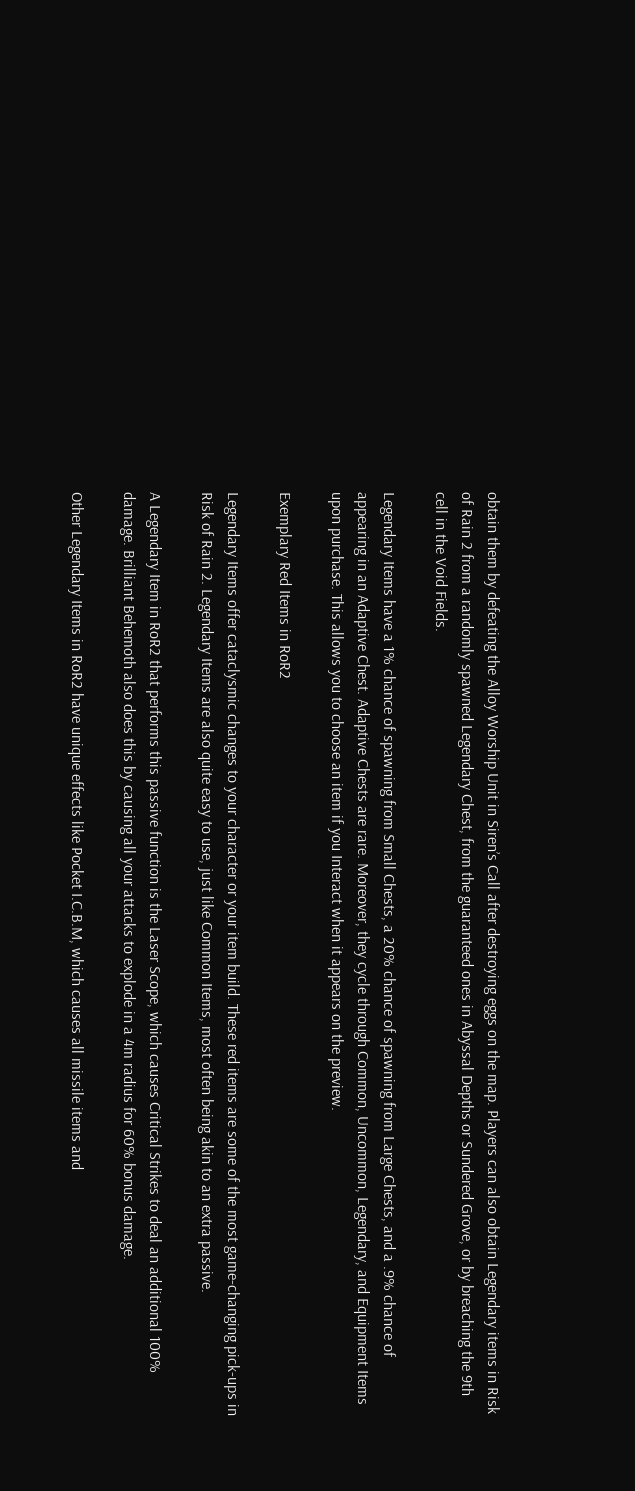obtain them by defeating the Alloy Worship Unit in Siren’s Call after destroying eggs on the map. Players can also obtain Legendary items in Risk of Rain 2 from a randomly spawned Legendary Chest, from the guaranteed ones in Abyssal Depths or Sundered Grove, or by breaching the 9th cell in the Void Fields.

Legendary Items have a 1% chance of spawning from Small Chests, a 20% chance of spawning from Large Chests, and a .9% chance of appearing in an Adaptive Chest. Adaptive Chests are rare. Moreover, they cycle through Common, Uncommon, Legendary, and Equipment Items upon purchase. This allows you to choose an item if you Interact when it appears on the preview.

Exemplary Red Items in RoR2

Legendary Items offer cataclysmic changes to your character or your item build. These red items are some of the most game-changing pick-ups in Risk of Rain 2. Legendary Items are also quite easy to use, just like Common Items, most often being akin to an extra passive.

A Legendary Item in RoR2 that performs this passive function is the Laser Scope, which causes Critical Strikes to deal an additional 100% damage. Brilliant Behemoth also does this by causing all your attacks to explode in a 4m radius for 60% bonus damage.

Other Legendary Items in RoR2 have unique effects like Pocket I.C.B.M, which causes all missile items and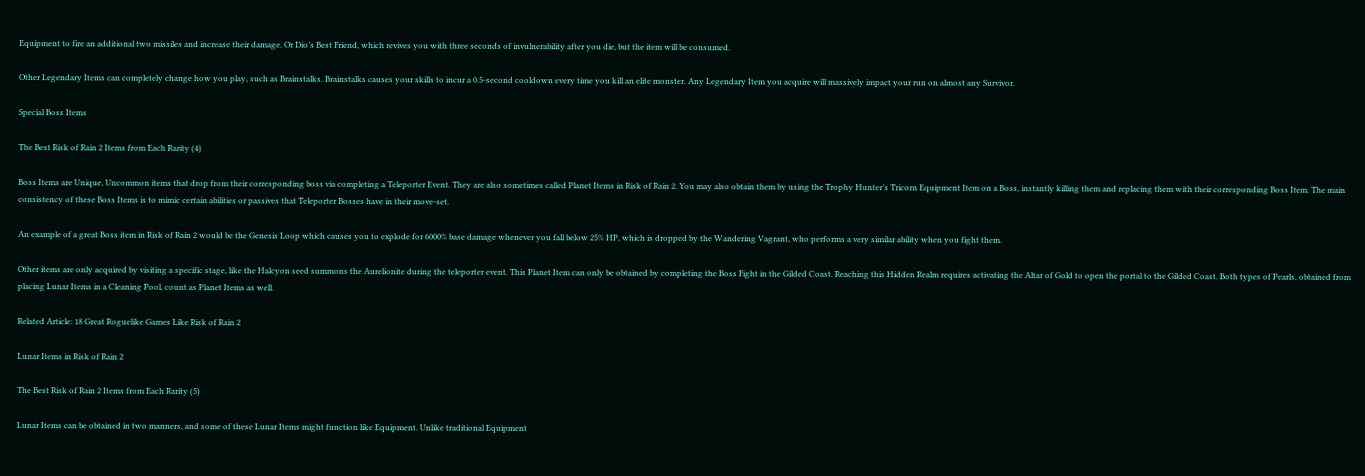Equipment to fire an additional two missiles and increase their damage. Or Dio’s Best Friend, which revives you with three seconds of invulnerability after you die, but the item will be consumed.

Other Legendary Items can completely change how you play, such as Brainstalks. Brainstalks causes your skills to incur a 0.5-second cooldown every time you kill an elite monster. Any Legendary Item you acquire will massively impact your run on almost any Survivor.

Special Boss Items

The Best Risk of Rain 2 Items from Each Rarity (4)

Boss Items are Unique, Uncommon items that drop from their corresponding boss via completing a Teleporter Event. They are also sometimes called Planet Items in Risk of Rain 2. You may also obtain them by using the Trophy Hunter’s Tricorn Equipment Item on a Boss, instantly killing them and replacing them with their corresponding Boss Item. The main consistency of these Boss Items is to mimic certain abilities or passives that Teleporter Bosses have in their move-set.

An example of a great Boss item in Risk of Rain 2 would be the Genesis Loop which causes you to explode for 6000% base damage whenever you fall below 25% HP, which is dropped by the Wandering Vagrant, who performs a very similar ability when you fight them.

Other items are only acquired by visiting a specific stage, like the Halcyon seed summons the Aurelionite during the teleporter event. This Planet Item can only be obtained by completing the Boss Fight in the Gilded Coast. Reaching this Hidden Realm requires activating the Altar of Gold to open the portal to the Gilded Coast. Both types of Pearls, obtained from placing Lunar Items in a Cleaning Pool, count as Planet Items as well.

Related Article: 18 Great Roguelike Games Like Risk of Rain 2

Lunar Items in Risk of Rain 2

The Best Risk of Rain 2 Items from Each Rarity (5)

Lunar Items can be obtained in two manners, and some of these Lunar Items might function like Equipment. Unlike traditional Equipment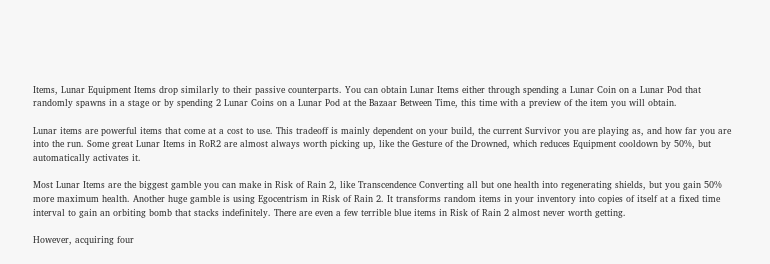Items, Lunar Equipment Items drop similarly to their passive counterparts. You can obtain Lunar Items either through spending a Lunar Coin on a Lunar Pod that randomly spawns in a stage or by spending 2 Lunar Coins on a Lunar Pod at the Bazaar Between Time, this time with a preview of the item you will obtain.

Lunar items are powerful items that come at a cost to use. This tradeoff is mainly dependent on your build, the current Survivor you are playing as, and how far you are into the run. Some great Lunar Items in RoR2 are almost always worth picking up, like the Gesture of the Drowned, which reduces Equipment cooldown by 50%, but automatically activates it.

Most Lunar Items are the biggest gamble you can make in Risk of Rain 2, like Transcendence Converting all but one health into regenerating shields, but you gain 50% more maximum health. Another huge gamble is using Egocentrism in Risk of Rain 2. It transforms random items in your inventory into copies of itself at a fixed time interval to gain an orbiting bomb that stacks indefinitely. There are even a few terrible blue items in Risk of Rain 2 almost never worth getting.

However, acquiring four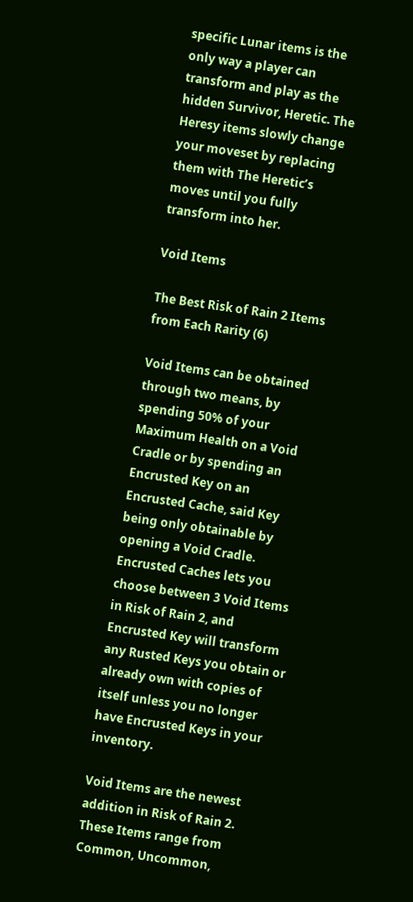specific Lunar items is the only way a player can transform and play as the hidden Survivor, Heretic. The Heresy items slowly change your moveset by replacing them with The Heretic’s moves until you fully transform into her.

Void Items

The Best Risk of Rain 2 Items from Each Rarity (6)

Void Items can be obtained through two means, by spending 50% of your Maximum Health on a Void Cradle or by spending an Encrusted Key on an Encrusted Cache, said Key being only obtainable by opening a Void Cradle. Encrusted Caches lets you choose between 3 Void Items in Risk of Rain 2, and Encrusted Key will transform any Rusted Keys you obtain or already own with copies of itself unless you no longer have Encrusted Keys in your inventory.

Void Items are the newest addition in Risk of Rain 2. These Items range from Common, Uncommon,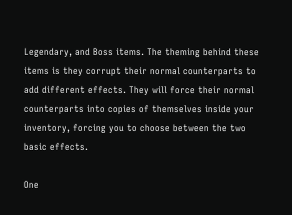Legendary, and Boss items. The theming behind these items is they corrupt their normal counterparts to add different effects. They will force their normal counterparts into copies of themselves inside your inventory, forcing you to choose between the two basic effects.

One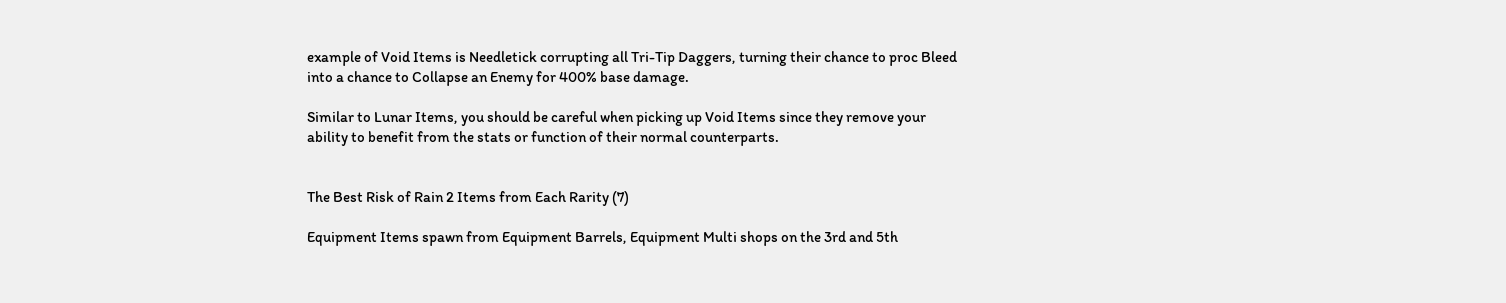example of Void Items is Needletick corrupting all Tri-Tip Daggers, turning their chance to proc Bleed into a chance to Collapse an Enemy for 400% base damage.

Similar to Lunar Items, you should be careful when picking up Void Items since they remove your ability to benefit from the stats or function of their normal counterparts.


The Best Risk of Rain 2 Items from Each Rarity (7)

Equipment Items spawn from Equipment Barrels, Equipment Multi shops on the 3rd and 5th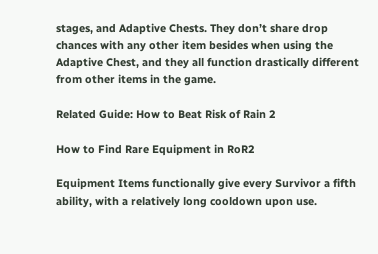stages, and Adaptive Chests. They don’t share drop chances with any other item besides when using the Adaptive Chest, and they all function drastically different from other items in the game.

Related Guide: How to Beat Risk of Rain 2

How to Find Rare Equipment in RoR2

Equipment Items functionally give every Survivor a fifth ability, with a relatively long cooldown upon use.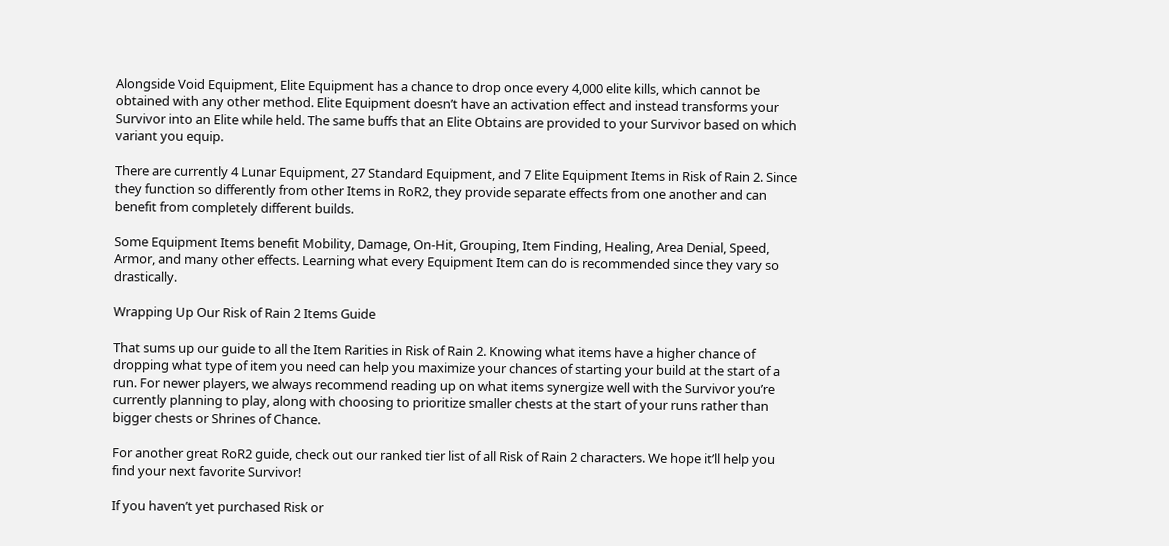Alongside Void Equipment, Elite Equipment has a chance to drop once every 4,000 elite kills, which cannot be obtained with any other method. Elite Equipment doesn’t have an activation effect and instead transforms your Survivor into an Elite while held. The same buffs that an Elite Obtains are provided to your Survivor based on which variant you equip.

There are currently 4 Lunar Equipment, 27 Standard Equipment, and 7 Elite Equipment Items in Risk of Rain 2. Since they function so differently from other Items in RoR2, they provide separate effects from one another and can benefit from completely different builds.

Some Equipment Items benefit Mobility, Damage, On-Hit, Grouping, Item Finding, Healing, Area Denial, Speed, Armor, and many other effects. Learning what every Equipment Item can do is recommended since they vary so drastically.

Wrapping Up Our Risk of Rain 2 Items Guide

That sums up our guide to all the Item Rarities in Risk of Rain 2. Knowing what items have a higher chance of dropping what type of item you need can help you maximize your chances of starting your build at the start of a run. For newer players, we always recommend reading up on what items synergize well with the Survivor you’re currently planning to play, along with choosing to prioritize smaller chests at the start of your runs rather than bigger chests or Shrines of Chance.

For another great RoR2 guide, check out our ranked tier list of all Risk of Rain 2 characters. We hope it’ll help you find your next favorite Survivor!

If you haven’t yet purchased Risk or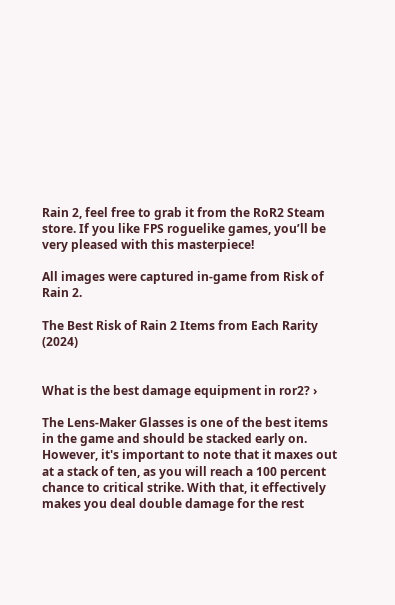Rain 2, feel free to grab it from the RoR2 Steam store. If you like FPS roguelike games, you’ll be very pleased with this masterpiece!

All images were captured in-game from Risk of Rain 2.

The Best Risk of Rain 2 Items from Each Rarity (2024)


What is the best damage equipment in ror2? ›

The Lens-Maker Glasses is one of the best items in the game and should be stacked early on. However, it's important to note that it maxes out at a stack of ten, as you will reach a 100 percent chance to critical strike. With that, it effectively makes you deal double damage for the rest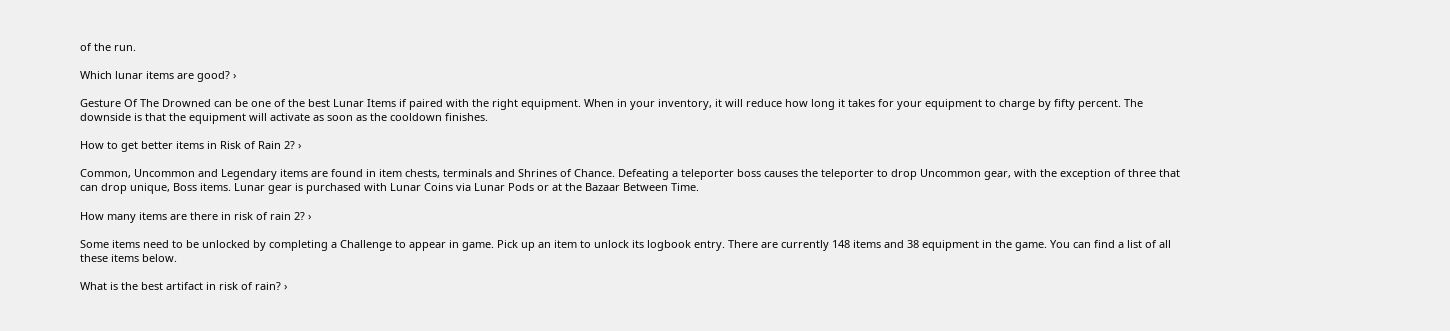of the run.

Which lunar items are good? ›

Gesture Of The Drowned can be one of the best Lunar Items if paired with the right equipment. When in your inventory, it will reduce how long it takes for your equipment to charge by fifty percent. The downside is that the equipment will activate as soon as the cooldown finishes.

How to get better items in Risk of Rain 2? ›

Common, Uncommon and Legendary items are found in item chests, terminals and Shrines of Chance. Defeating a teleporter boss causes the teleporter to drop Uncommon gear, with the exception of three that can drop unique, Boss items. Lunar gear is purchased with Lunar Coins via Lunar Pods or at the Bazaar Between Time.

How many items are there in risk of rain 2? ›

Some items need to be unlocked by completing a Challenge to appear in game. Pick up an item to unlock its logbook entry. There are currently 148 items and 38 equipment in the game. You can find a list of all these items below.

What is the best artifact in risk of rain? ›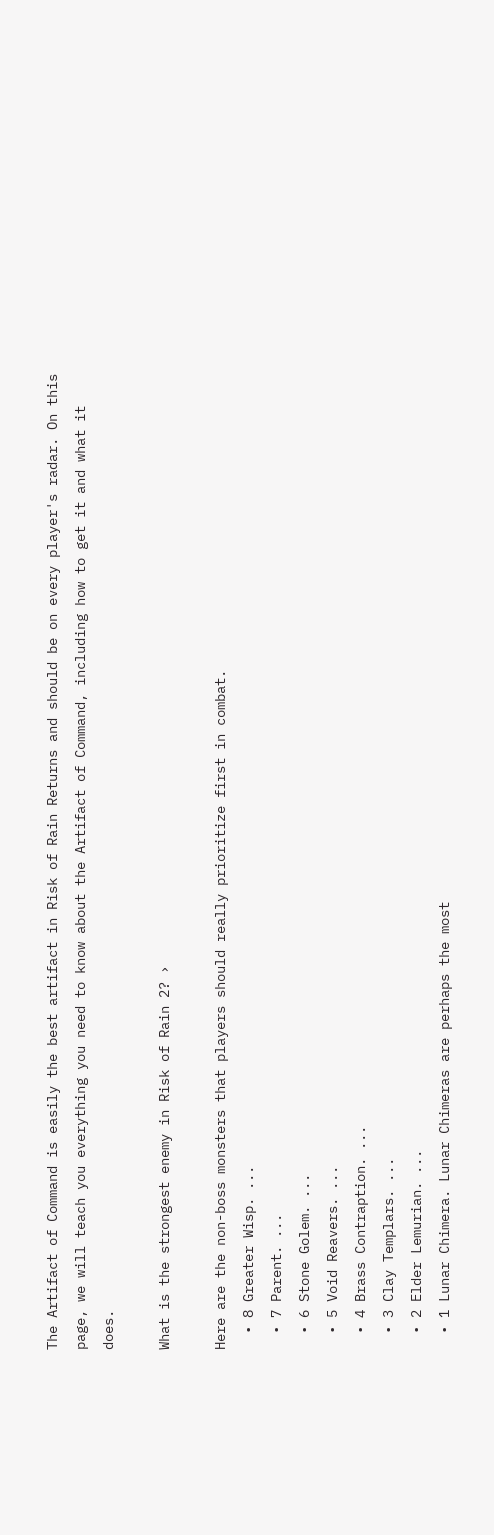The Artifact of Command is easily the best artifact in Risk of Rain Returns and should be on every player's radar. On this page, we will teach you everything you need to know about the Artifact of Command, including how to get it and what it does.

What is the strongest enemy in Risk of Rain 2? ›

Here are the non-boss monsters that players should really prioritize first in combat.
  • 8 Greater Wisp. ...
  • 7 Parent. ...
  • 6 Stone Golem. ...
  • 5 Void Reavers. ...
  • 4 Brass Contraption. ...
  • 3 Clay Templars. ...
  • 2 Elder Lemurian. ...
  • 1 Lunar Chimera. Lunar Chimeras are perhaps the most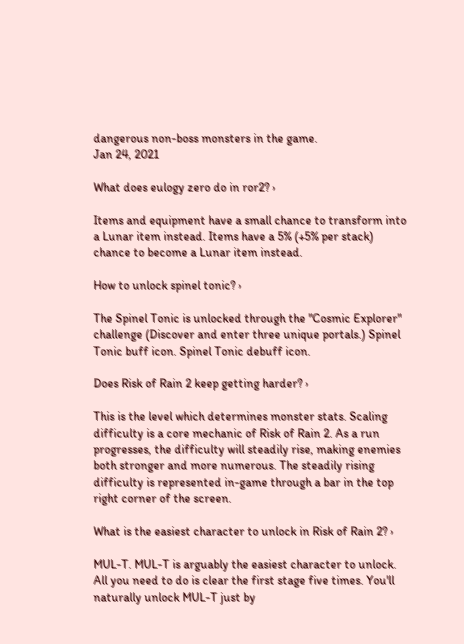dangerous non-boss monsters in the game.
Jan 24, 2021

What does eulogy zero do in ror2? ›

Items and equipment have a small chance to transform into a Lunar item instead. Items have a 5% (+5% per stack) chance to become a Lunar item instead.

How to unlock spinel tonic? ›

The Spinel Tonic is unlocked through the "Cosmic Explorer" challenge (Discover and enter three unique portals.) Spinel Tonic buff icon. Spinel Tonic debuff icon.

Does Risk of Rain 2 keep getting harder? ›

This is the level which determines monster stats. Scaling difficulty is a core mechanic of Risk of Rain 2. As a run progresses, the difficulty will steadily rise, making enemies both stronger and more numerous. The steadily rising difficulty is represented in-game through a bar in the top right corner of the screen.

What is the easiest character to unlock in Risk of Rain 2? ›

MUL-T. MUL-T is arguably the easiest character to unlock. All you need to do is clear the first stage five times. You'll naturally unlock MUL-T just by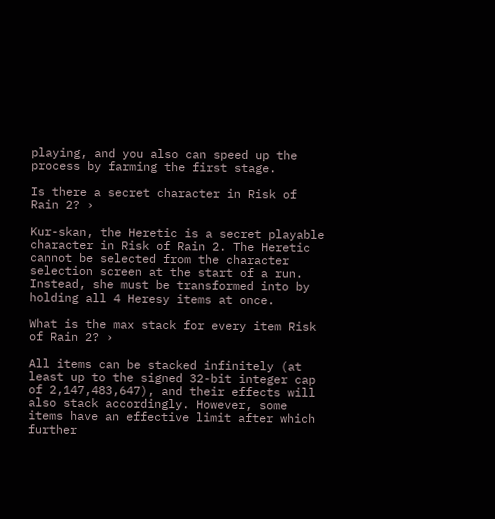playing, and you also can speed up the process by farming the first stage.

Is there a secret character in Risk of Rain 2? ›

Kur-skan, the Heretic is a secret playable character in Risk of Rain 2. The Heretic cannot be selected from the character selection screen at the start of a run. Instead, she must be transformed into by holding all 4 Heresy items at once.

What is the max stack for every item Risk of Rain 2? ›

All items can be stacked infinitely (at least up to the signed 32-bit integer cap of 2,147,483,647), and their effects will also stack accordingly. However, some items have an effective limit after which further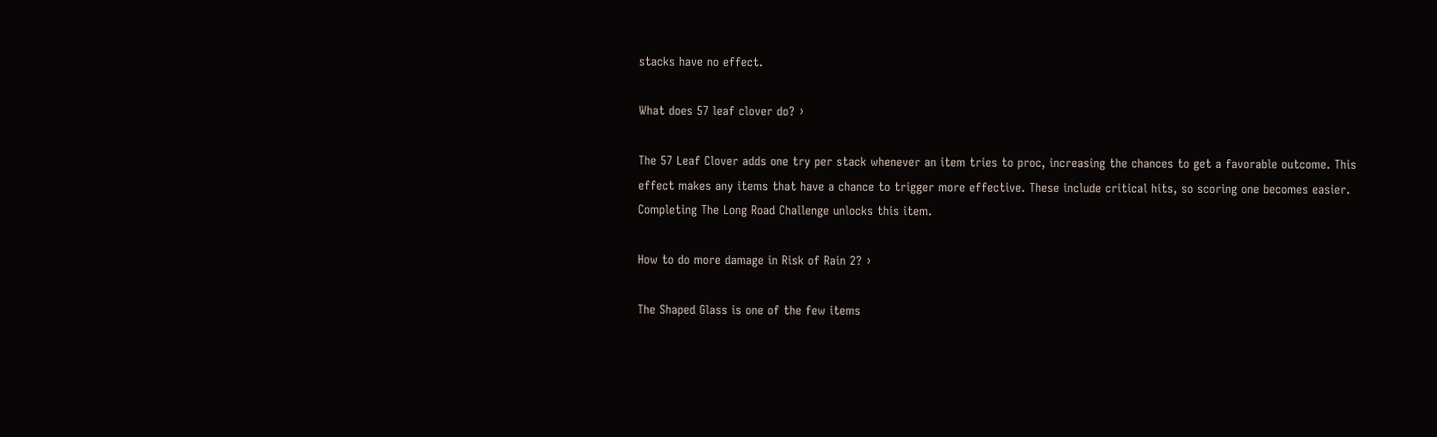stacks have no effect.

What does 57 leaf clover do? ›

The 57 Leaf Clover adds one try per stack whenever an item tries to proc, increasing the chances to get a favorable outcome. This effect makes any items that have a chance to trigger more effective. These include critical hits, so scoring one becomes easier. Completing The Long Road Challenge unlocks this item.

How to do more damage in Risk of Rain 2? ›

The Shaped Glass is one of the few items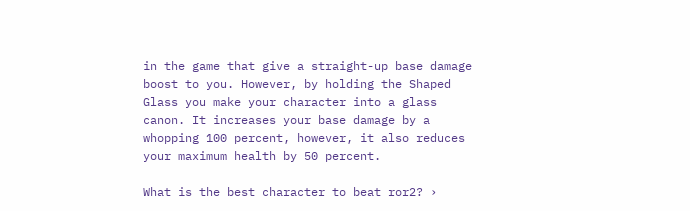in the game that give a straight-up base damage boost to you. However, by holding the Shaped Glass you make your character into a glass canon. It increases your base damage by a whopping 100 percent, however, it also reduces your maximum health by 50 percent.

What is the best character to beat ror2? ›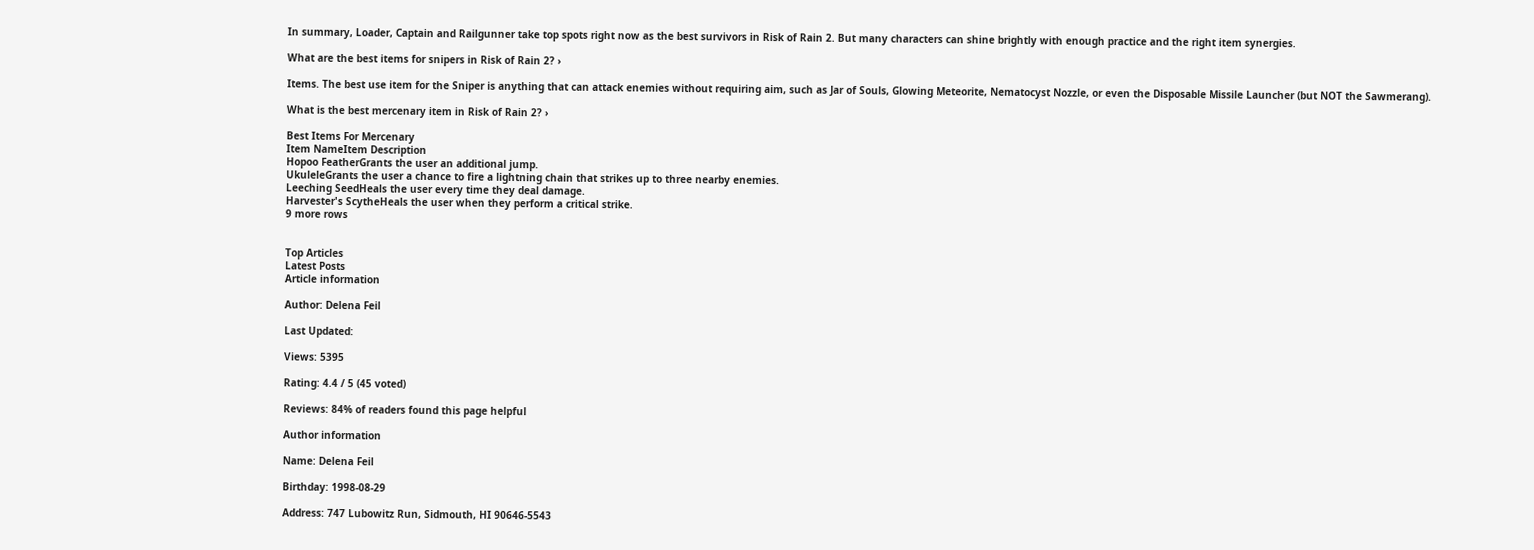In summary, Loader, Captain and Railgunner take top spots right now as the best survivors in Risk of Rain 2. But many characters can shine brightly with enough practice and the right item synergies.

What are the best items for snipers in Risk of Rain 2? ›

Items. The best use item for the Sniper is anything that can attack enemies without requiring aim, such as Jar of Souls, Glowing Meteorite, Nematocyst Nozzle, or even the Disposable Missile Launcher (but NOT the Sawmerang).

What is the best mercenary item in Risk of Rain 2? ›

Best Items For Mercenary
Item NameItem Description
Hopoo FeatherGrants the user an additional jump.
UkuleleGrants the user a chance to fire a lightning chain that strikes up to three nearby enemies.
Leeching SeedHeals the user every time they deal damage.
Harvester's ScytheHeals the user when they perform a critical strike.
9 more rows


Top Articles
Latest Posts
Article information

Author: Delena Feil

Last Updated:

Views: 5395

Rating: 4.4 / 5 (45 voted)

Reviews: 84% of readers found this page helpful

Author information

Name: Delena Feil

Birthday: 1998-08-29

Address: 747 Lubowitz Run, Sidmouth, HI 90646-5543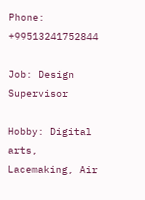Phone: +99513241752844

Job: Design Supervisor

Hobby: Digital arts, Lacemaking, Air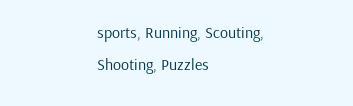sports, Running, Scouting, Shooting, Puzzles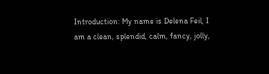Introduction: My name is Delena Feil, I am a clean, splendid, calm, fancy, jolly,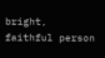bright, faithful person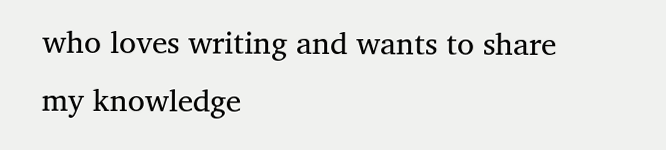who loves writing and wants to share my knowledge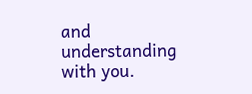and understanding with you.